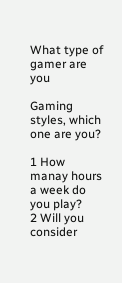What type of gamer are you

Gaming styles, which one are you?

1 How manay hours a week do you play?
2 Will you consider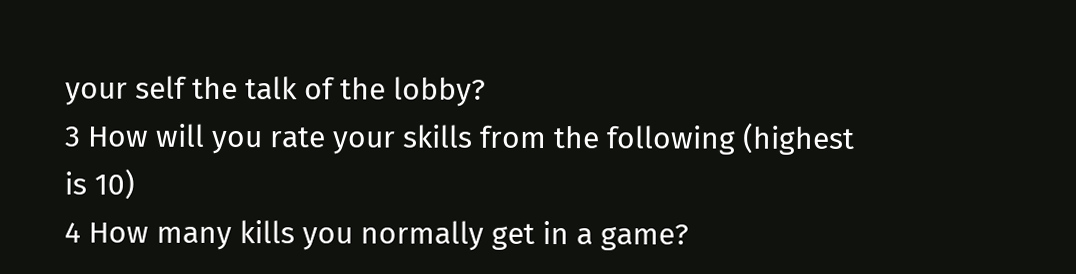your self the talk of the lobby?
3 How will you rate your skills from the following (highest is 10)
4 How many kills you normally get in a game?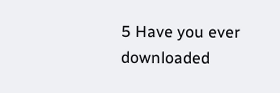5 Have you ever downloaded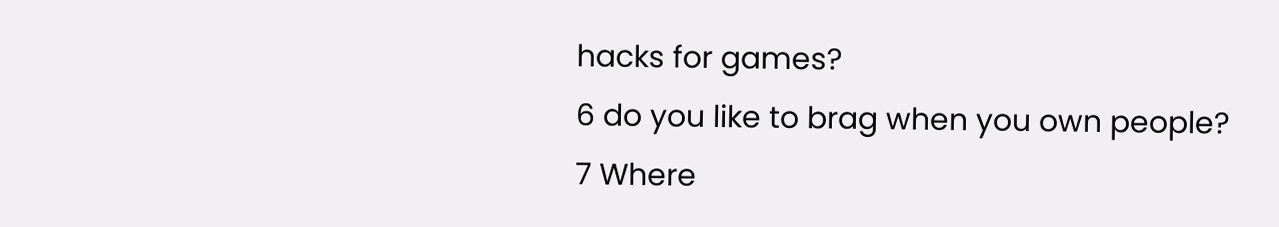hacks for games?
6 do you like to brag when you own people?
7 Where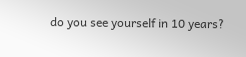do you see yourself in 10 years?